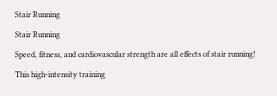Stair Running

Stair Running

Speed, fitness, and cardiovascular strength are all effects of stair running!

This high-intensity training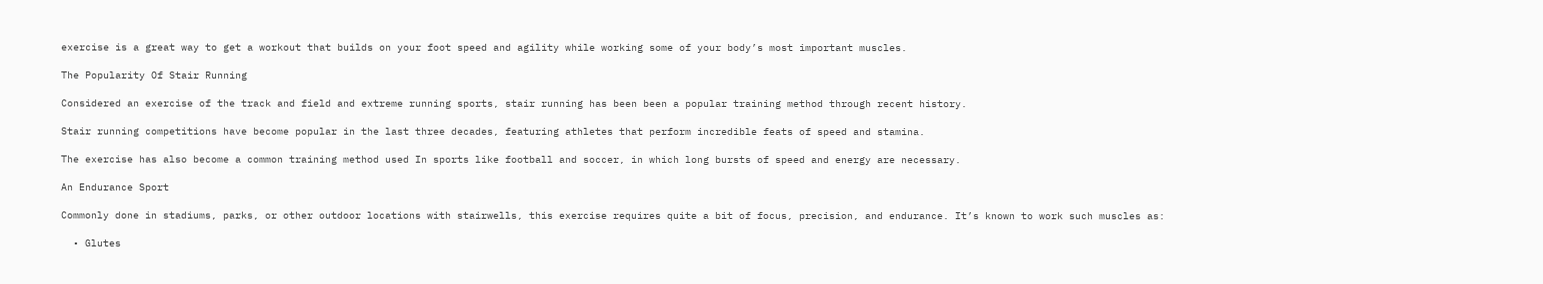exercise is a great way to get a workout that builds on your foot speed and agility while working some of your body’s most important muscles.

The Popularity Of Stair Running

Considered an exercise of the track and field and extreme running sports, stair running has been been a popular training method through recent history.

Stair running competitions have become popular in the last three decades, featuring athletes that perform incredible feats of speed and stamina.

The exercise has also become a common training method used In sports like football and soccer, in which long bursts of speed and energy are necessary.

An Endurance Sport

Commonly done in stadiums, parks, or other outdoor locations with stairwells, this exercise requires quite a bit of focus, precision, and endurance. It’s known to work such muscles as:

  • Glutes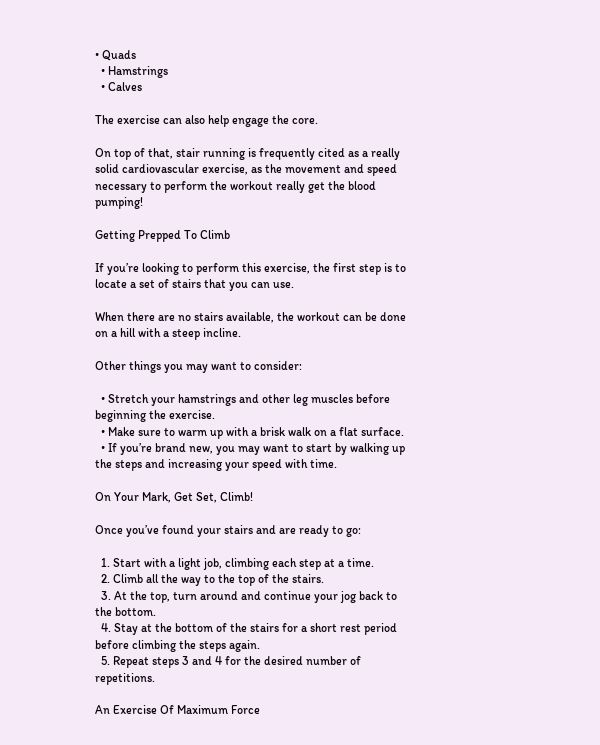• Quads
  • Hamstrings
  • Calves

The exercise can also help engage the core.

On top of that, stair running is frequently cited as a really solid cardiovascular exercise, as the movement and speed necessary to perform the workout really get the blood pumping!

Getting Prepped To Climb

If you’re looking to perform this exercise, the first step is to locate a set of stairs that you can use.

When there are no stairs available, the workout can be done on a hill with a steep incline.

Other things you may want to consider:

  • Stretch your hamstrings and other leg muscles before beginning the exercise.
  • Make sure to warm up with a brisk walk on a flat surface.
  • If you’re brand new, you may want to start by walking up the steps and increasing your speed with time.

On Your Mark, Get Set, Climb!

Once you’ve found your stairs and are ready to go:

  1. Start with a light job, climbing each step at a time.
  2. Climb all the way to the top of the stairs.
  3. At the top, turn around and continue your jog back to the bottom.
  4. Stay at the bottom of the stairs for a short rest period before climbing the steps again.
  5. Repeat steps 3 and 4 for the desired number of repetitions.

An Exercise Of Maximum Force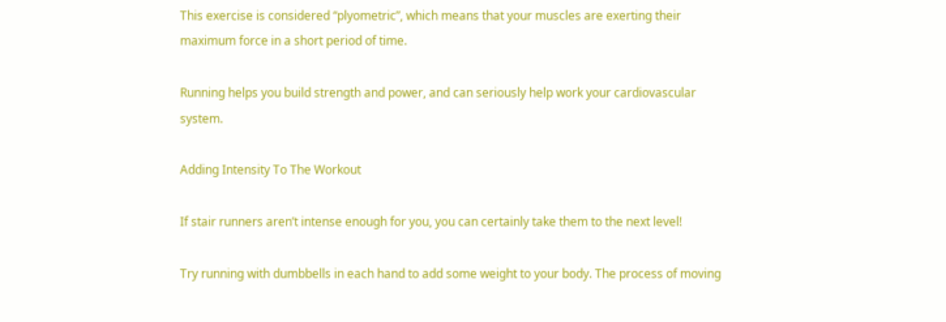This exercise is considered “plyometric”, which means that your muscles are exerting their maximum force in a short period of time.

Running helps you build strength and power, and can seriously help work your cardiovascular system.

Adding Intensity To The Workout

If stair runners aren’t intense enough for you, you can certainly take them to the next level!

Try running with dumbbells in each hand to add some weight to your body. The process of moving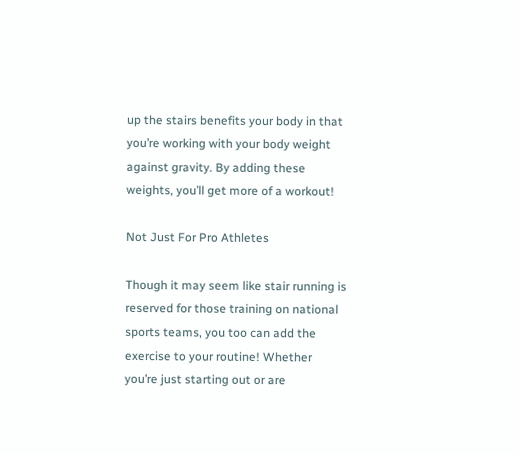up the stairs benefits your body in that you’re working with your body weight against gravity. By adding these weights, you’ll get more of a workout!

Not Just For Pro Athletes

Though it may seem like stair running is reserved for those training on national sports teams, you too can add the exercise to your routine! Whether you’re just starting out or are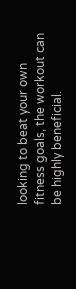looking to beat your own fitness goals, the workout can be highly beneficial.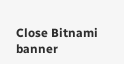Close Bitnami banner